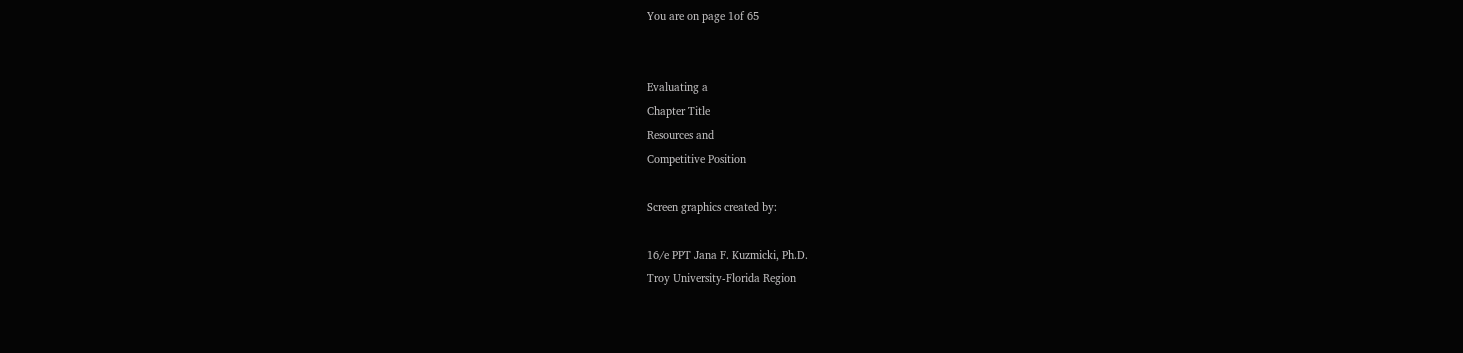You are on page 1of 65


Evaluating a
Chapter Title
Resources and
Competitive Position

Screen graphics created by:

16/e PPT Jana F. Kuzmicki, Ph.D.
Troy University-Florida Region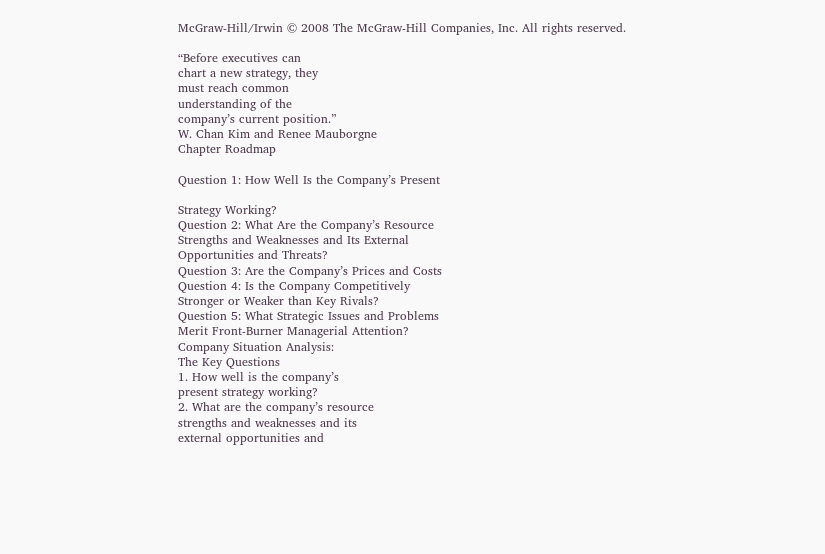McGraw-Hill/Irwin © 2008 The McGraw-Hill Companies, Inc. All rights reserved.

“Before executives can
chart a new strategy, they
must reach common
understanding of the
company’s current position.”
W. Chan Kim and Renee Mauborgne
Chapter Roadmap

Question 1: How Well Is the Company’s Present

Strategy Working?
Question 2: What Are the Company’s Resource
Strengths and Weaknesses and Its External
Opportunities and Threats?
Question 3: Are the Company’s Prices and Costs
Question 4: Is the Company Competitively
Stronger or Weaker than Key Rivals?
Question 5: What Strategic Issues and Problems
Merit Front-Burner Managerial Attention?
Company Situation Analysis:
The Key Questions
1. How well is the company’s
present strategy working?
2. What are the company’s resource
strengths and weaknesses and its
external opportunities and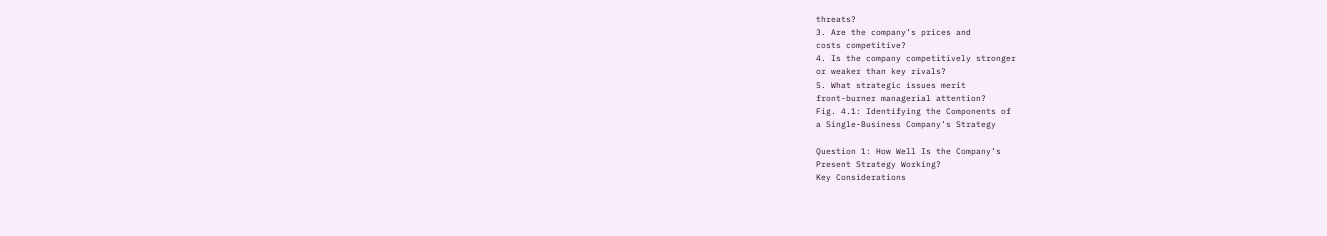threats?
3. Are the company’s prices and
costs competitive?
4. Is the company competitively stronger
or weaker than key rivals?
5. What strategic issues merit
front-burner managerial attention?
Fig. 4.1: Identifying the Components of
a Single-Business Company’s Strategy

Question 1: How Well Is the Company’s
Present Strategy Working?
Key Considerations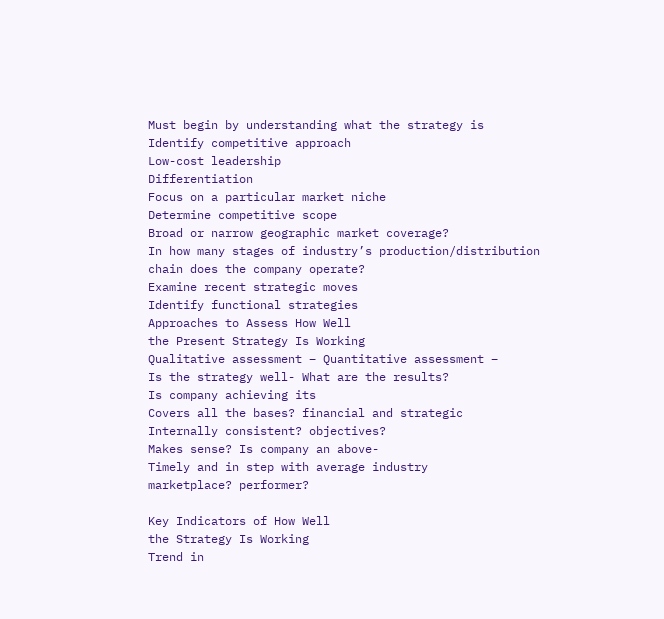Must begin by understanding what the strategy is
Identify competitive approach
Low-cost leadership
Differentiation
Focus on a particular market niche
Determine competitive scope
Broad or narrow geographic market coverage?
In how many stages of industry’s production/distribution
chain does the company operate?
Examine recent strategic moves
Identify functional strategies
Approaches to Assess How Well
the Present Strategy Is Working
Qualitative assessment – Quantitative assessment –
Is the strategy well- What are the results?
Is company achieving its
Covers all the bases? financial and strategic
Internally consistent? objectives?
Makes sense? Is company an above-
Timely and in step with average industry
marketplace? performer?

Key Indicators of How Well
the Strategy Is Working
Trend in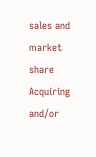sales and market share
Acquiring and/or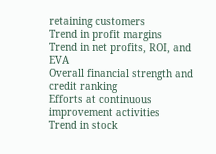retaining customers
Trend in profit margins
Trend in net profits, ROI, and EVA
Overall financial strength and credit ranking
Efforts at continuous improvement activities
Trend in stock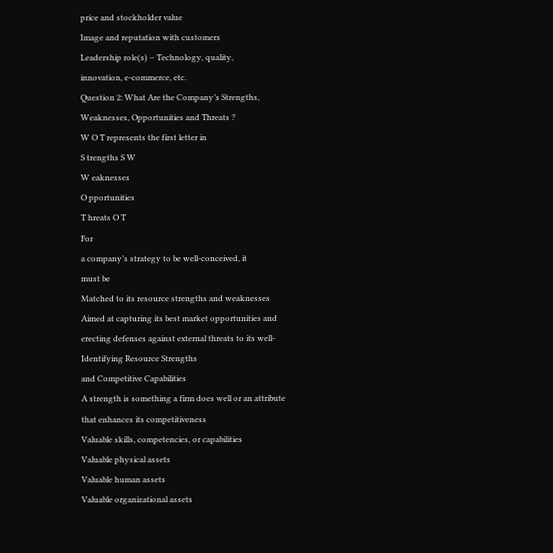price and stockholder value
Image and reputation with customers
Leadership role(s) – Technology, quality,
innovation, e-commerce, etc.
Question 2: What Are the Company’s Strengths,
Weaknesses, Opportunities and Threats ?
W O T represents the first letter in
S trengths S W
W eaknesses
O pportunities
T hreats O T
For
a company’s strategy to be well-conceived, it
must be
Matched to its resource strengths and weaknesses
Aimed at capturing its best market opportunities and
erecting defenses against external threats to its well-
Identifying Resource Strengths
and Competitive Capabilities
A strength is something a firm does well or an attribute
that enhances its competitiveness
Valuable skills, competencies, or capabilities
Valuable physical assets
Valuable human assets
Valuable organizational assets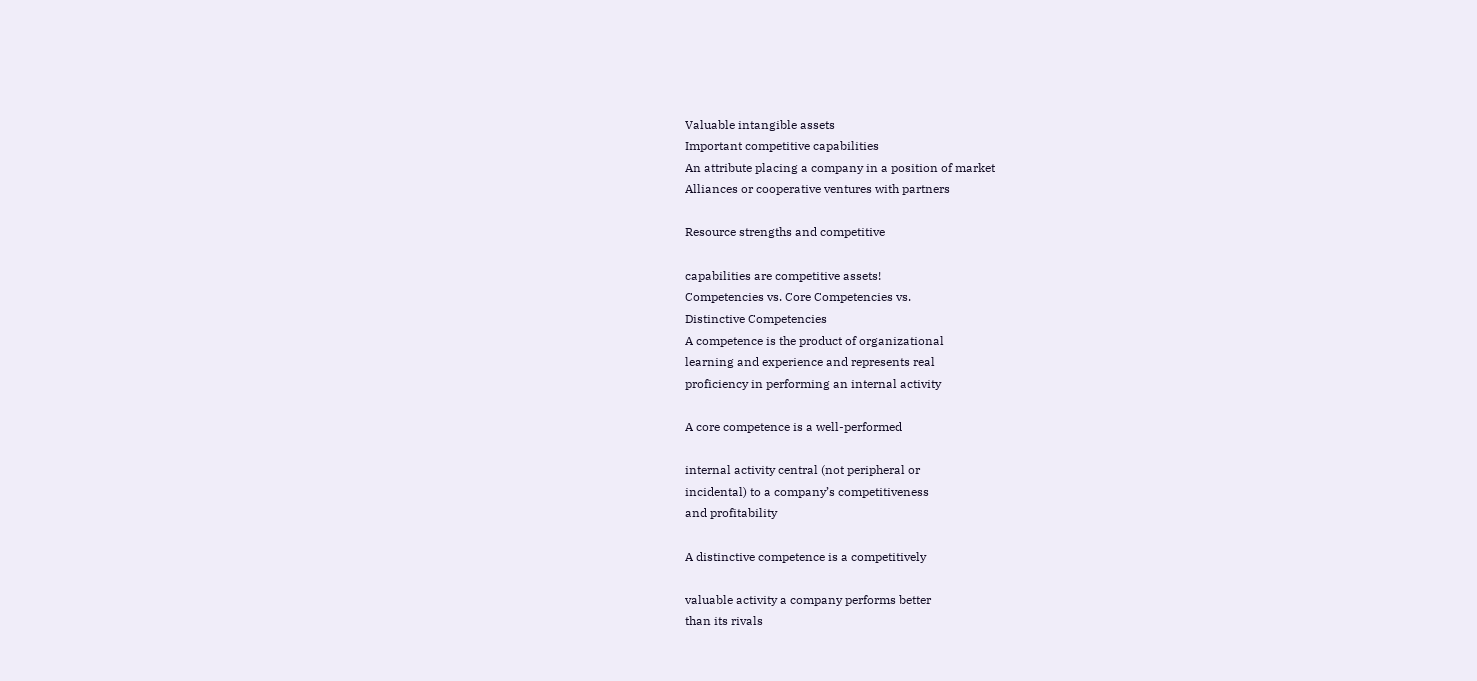Valuable intangible assets
Important competitive capabilities
An attribute placing a company in a position of market
Alliances or cooperative ventures with partners

Resource strengths and competitive

capabilities are competitive assets!
Competencies vs. Core Competencies vs.
Distinctive Competencies
A competence is the product of organizational
learning and experience and represents real
proficiency in performing an internal activity

A core competence is a well-performed

internal activity central (not peripheral or
incidental) to a company’s competitiveness
and profitability

A distinctive competence is a competitively

valuable activity a company performs better
than its rivals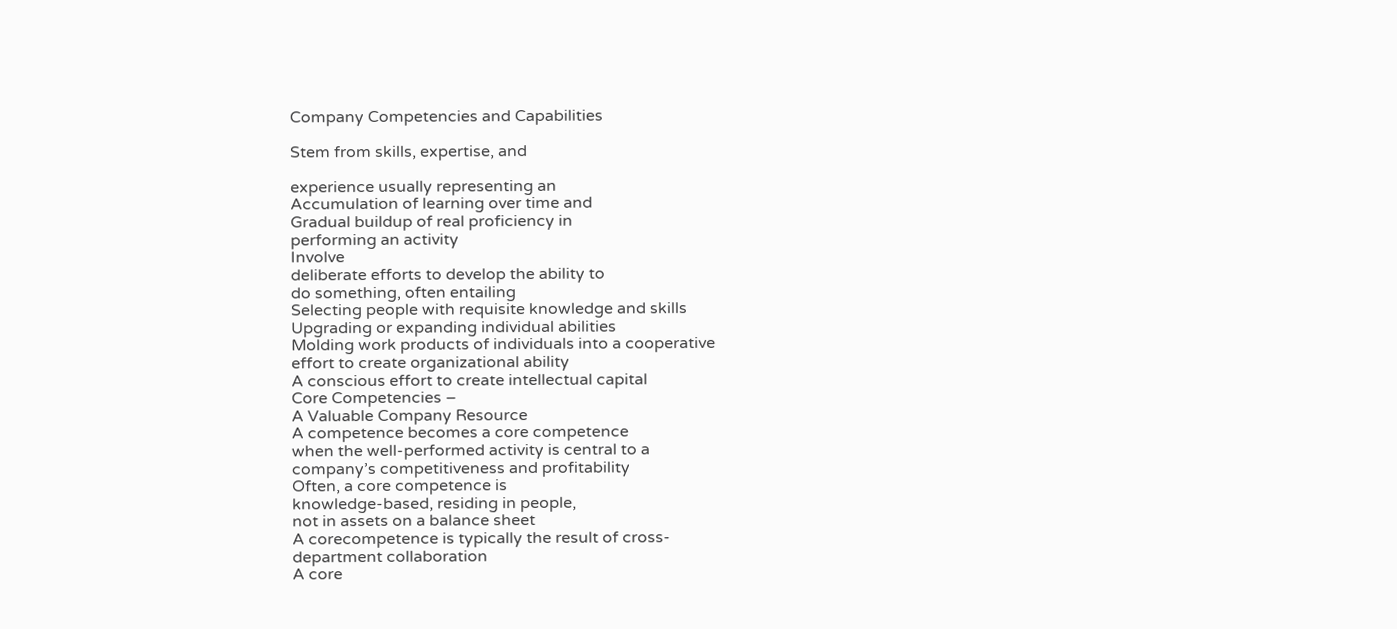Company Competencies and Capabilities

Stem from skills, expertise, and

experience usually representing an
Accumulation of learning over time and
Gradual buildup of real proficiency in
performing an activity
Involve
deliberate efforts to develop the ability to
do something, often entailing
Selecting people with requisite knowledge and skills
Upgrading or expanding individual abilities
Molding work products of individuals into a cooperative
effort to create organizational ability
A conscious effort to create intellectual capital
Core Competencies –
A Valuable Company Resource
A competence becomes a core competence
when the well-performed activity is central to a
company’s competitiveness and profitability
Often, a core competence is
knowledge-based, residing in people,
not in assets on a balance sheet
A corecompetence is typically the result of cross-
department collaboration
A core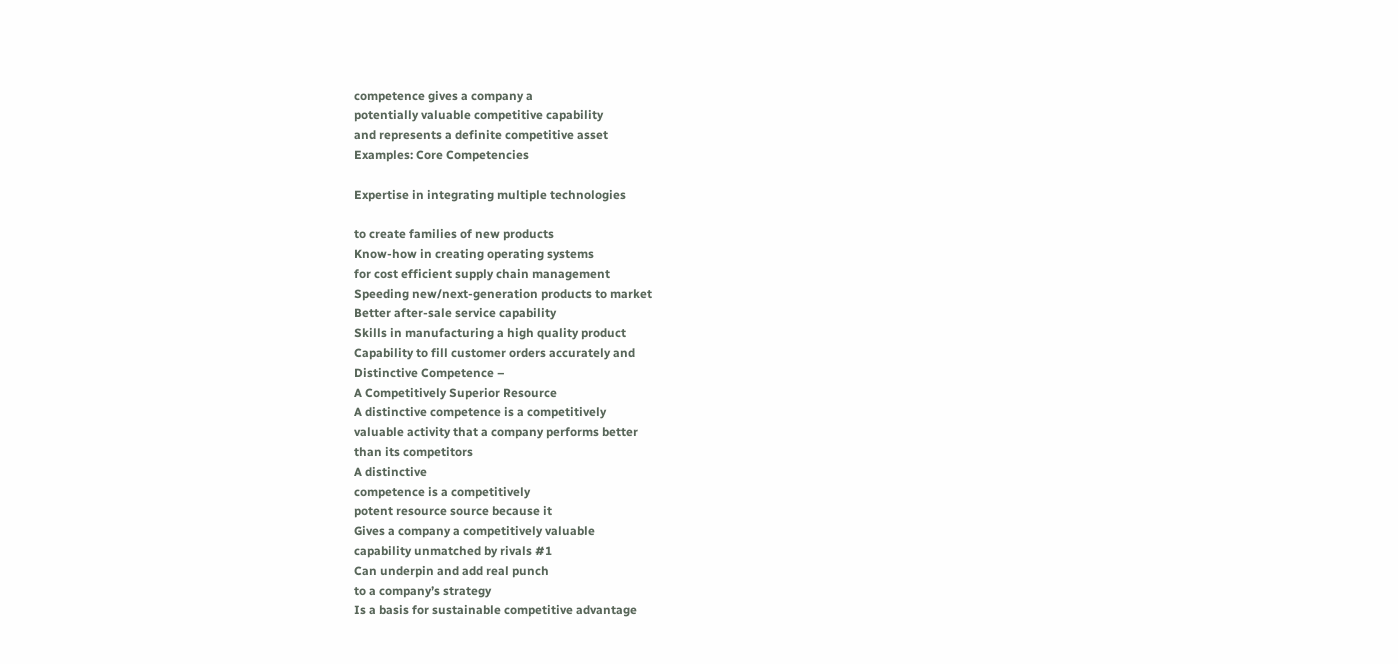competence gives a company a
potentially valuable competitive capability
and represents a definite competitive asset
Examples: Core Competencies

Expertise in integrating multiple technologies

to create families of new products
Know-how in creating operating systems
for cost efficient supply chain management
Speeding new/next-generation products to market
Better after-sale service capability
Skills in manufacturing a high quality product
Capability to fill customer orders accurately and
Distinctive Competence –
A Competitively Superior Resource
A distinctive competence is a competitively
valuable activity that a company performs better
than its competitors
A distinctive
competence is a competitively
potent resource source because it
Gives a company a competitively valuable
capability unmatched by rivals #1
Can underpin and add real punch
to a company’s strategy
Is a basis for sustainable competitive advantage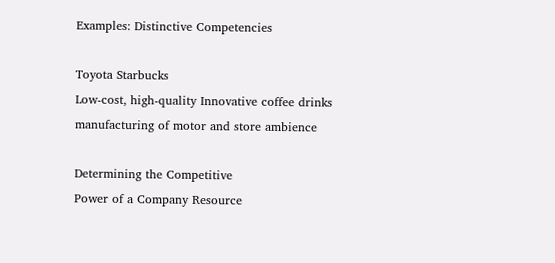Examples: Distinctive Competencies

Toyota Starbucks
Low-cost, high-quality Innovative coffee drinks
manufacturing of motor and store ambience

Determining the Competitive
Power of a Company Resource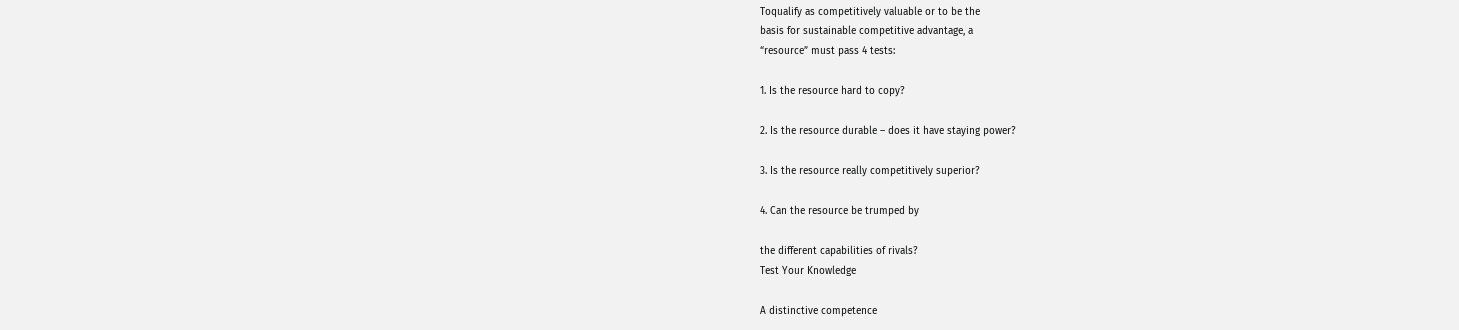Toqualify as competitively valuable or to be the
basis for sustainable competitive advantage, a
“resource” must pass 4 tests:

1. Is the resource hard to copy?

2. Is the resource durable – does it have staying power?

3. Is the resource really competitively superior?

4. Can the resource be trumped by

the different capabilities of rivals?
Test Your Knowledge

A distinctive competence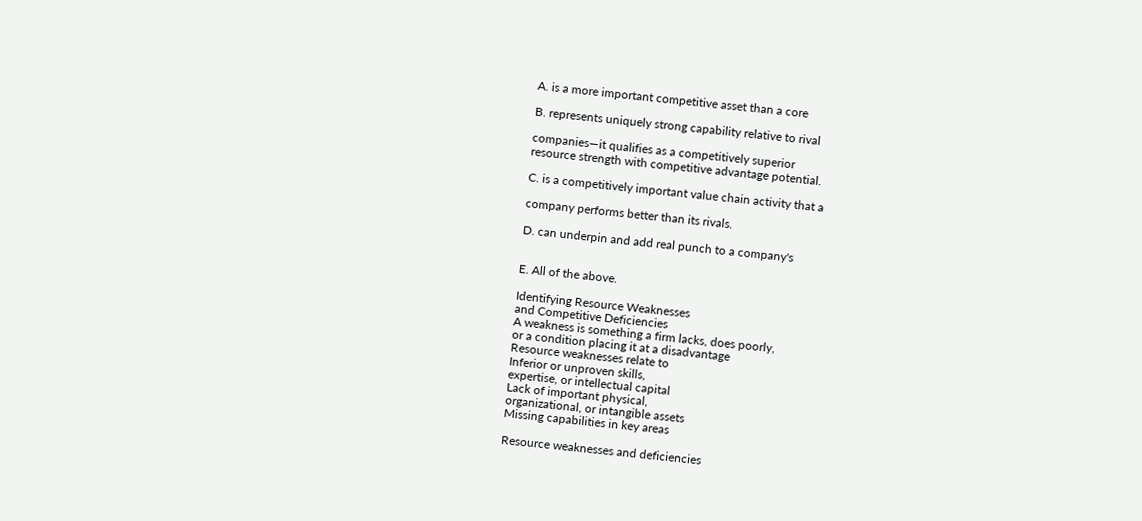A. is a more important competitive asset than a core

B. represents uniquely strong capability relative to rival

companies—it qualifies as a competitively superior
resource strength with competitive advantage potential.

C. is a competitively important value chain activity that a

company performs better than its rivals.

D. can underpin and add real punch to a company's


E. All of the above.

Identifying Resource Weaknesses
and Competitive Deficiencies
A weakness is something a firm lacks, does poorly,
or a condition placing it at a disadvantage
Resource weaknesses relate to
Inferior or unproven skills,
expertise, or intellectual capital
Lack of important physical,
organizational, or intangible assets
Missing capabilities in key areas

Resource weaknesses and deficiencies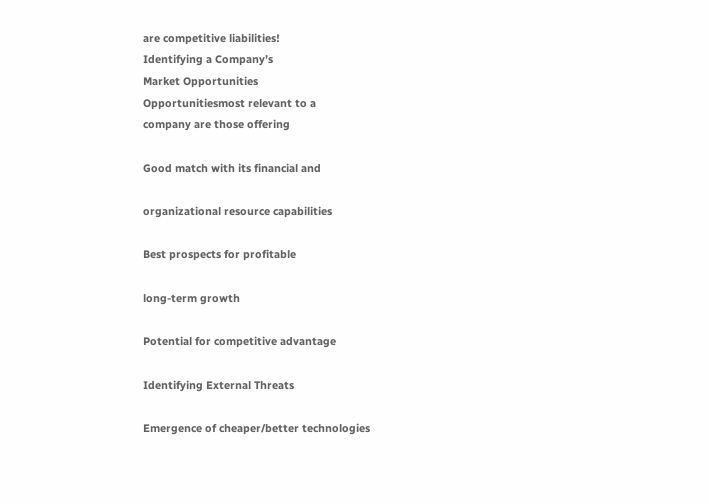are competitive liabilities!
Identifying a Company’s
Market Opportunities
Opportunitiesmost relevant to a
company are those offering

Good match with its financial and

organizational resource capabilities

Best prospects for profitable

long-term growth

Potential for competitive advantage

Identifying External Threats

Emergence of cheaper/better technologies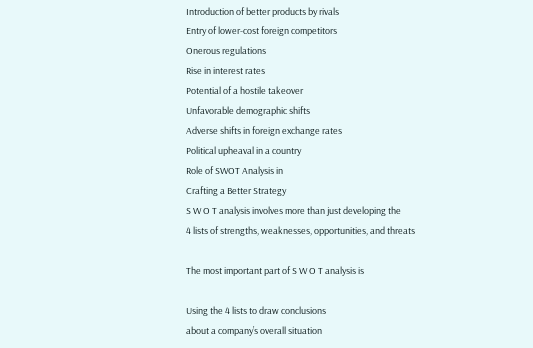Introduction of better products by rivals
Entry of lower-cost foreign competitors
Onerous regulations
Rise in interest rates
Potential of a hostile takeover
Unfavorable demographic shifts
Adverse shifts in foreign exchange rates
Political upheaval in a country
Role of SWOT Analysis in
Crafting a Better Strategy
S W O T analysis involves more than just developing the
4 lists of strengths, weaknesses, opportunities, and threats

The most important part of S W O T analysis is

Using the 4 lists to draw conclusions
about a company’s overall situation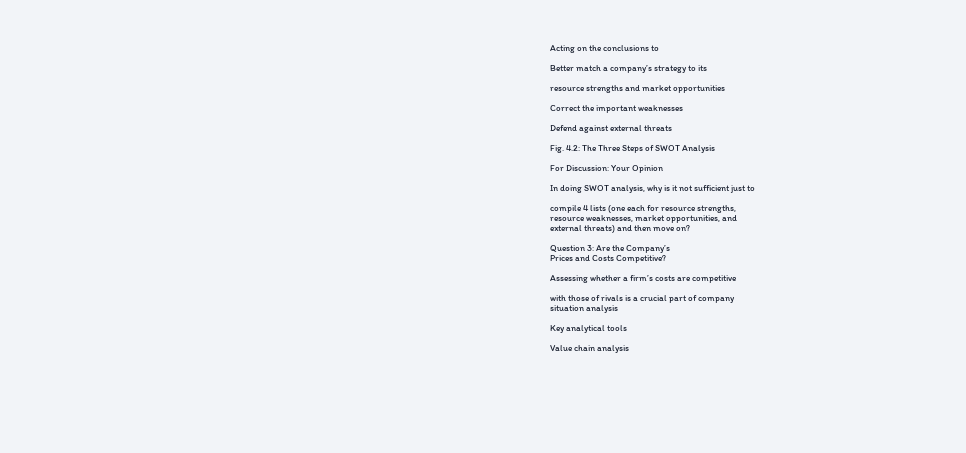Acting on the conclusions to

Better match a company’s strategy to its

resource strengths and market opportunities

Correct the important weaknesses

Defend against external threats

Fig. 4.2: The Three Steps of SWOT Analysis

For Discussion: Your Opinion

In doing SWOT analysis, why is it not sufficient just to

compile 4 lists (one each for resource strengths,
resource weaknesses, market opportunities, and
external threats) and then move on?

Question 3: Are the Company’s
Prices and Costs Competitive?

Assessing whether a firm’s costs are competitive

with those of rivals is a crucial part of company
situation analysis

Key analytical tools

Value chain analysis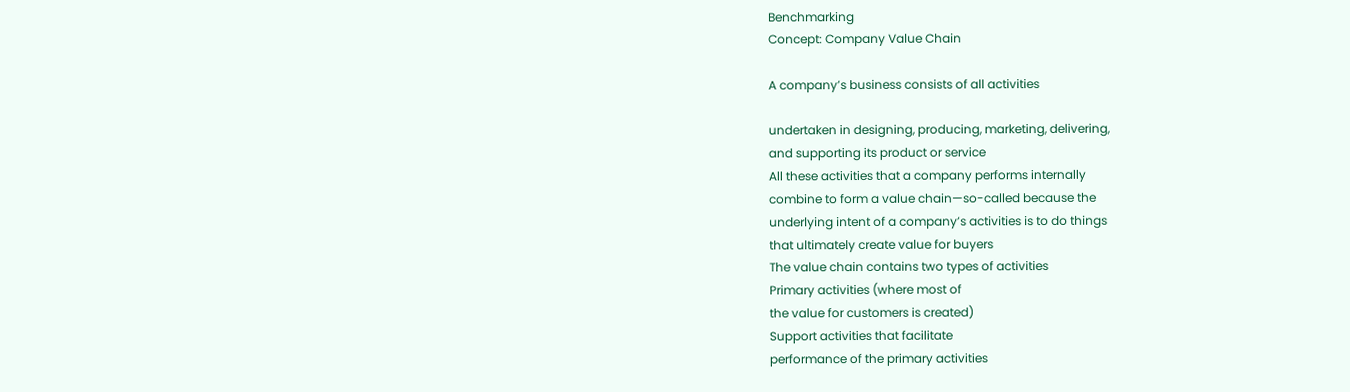Benchmarking
Concept: Company Value Chain

A company’s business consists of all activities

undertaken in designing, producing, marketing, delivering,
and supporting its product or service
All these activities that a company performs internally
combine to form a value chain—so-called because the
underlying intent of a company’s activities is to do things
that ultimately create value for buyers
The value chain contains two types of activities
Primary activities (where most of
the value for customers is created)
Support activities that facilitate
performance of the primary activities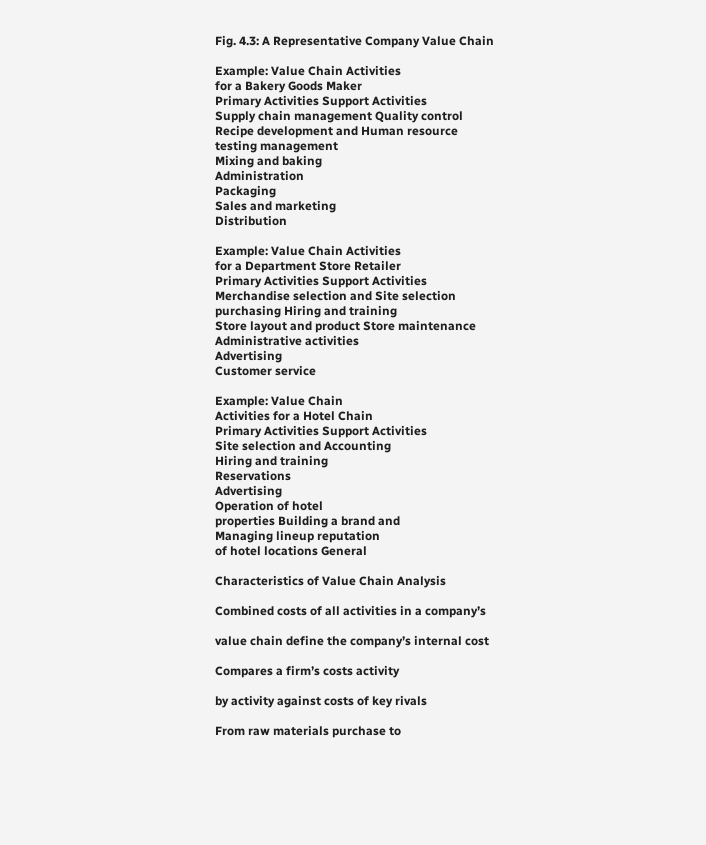Fig. 4.3: A Representative Company Value Chain

Example: Value Chain Activities
for a Bakery Goods Maker
Primary Activities Support Activities
Supply chain management Quality control
Recipe development and Human resource
testing management
Mixing and baking
Administration
Packaging
Sales and marketing
Distribution

Example: Value Chain Activities
for a Department Store Retailer
Primary Activities Support Activities
Merchandise selection and Site selection
purchasing Hiring and training
Store layout and product Store maintenance
Administrative activities
Advertising
Customer service

Example: Value Chain
Activities for a Hotel Chain
Primary Activities Support Activities
Site selection and Accounting
Hiring and training
Reservations
Advertising
Operation of hotel
properties Building a brand and
Managing lineup reputation
of hotel locations General

Characteristics of Value Chain Analysis

Combined costs of all activities in a company’s

value chain define the company’s internal cost

Compares a firm’s costs activity

by activity against costs of key rivals

From raw materials purchase to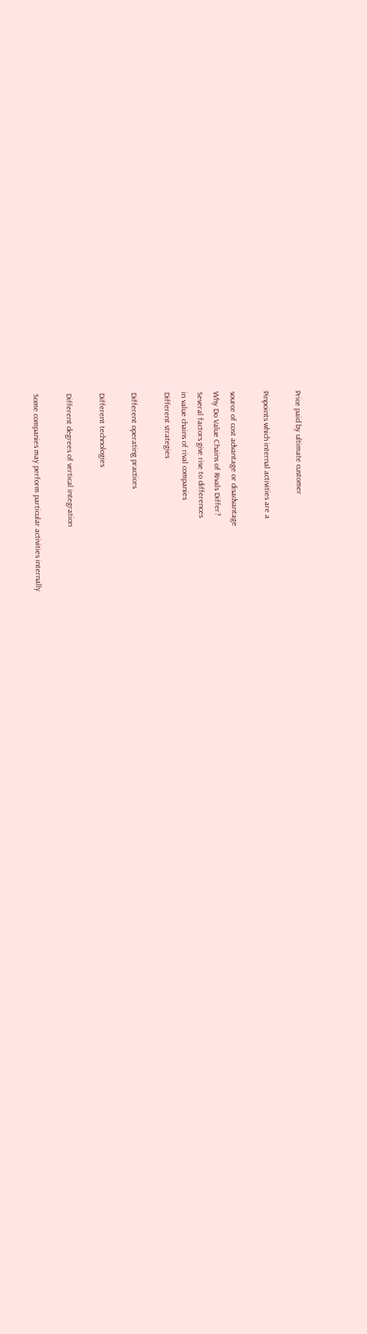Price paid by ultimate customer

Pinpoints which internal activities are a

source of cost advantage or disadvantage
Why Do Value Chains of Rivals Differ?
Several factors give rise to differences
in value chains of rival companies
Different strategies

Different operating practices

Different technologies

Different degrees of vertical integration

Some companies may perform particular activities internally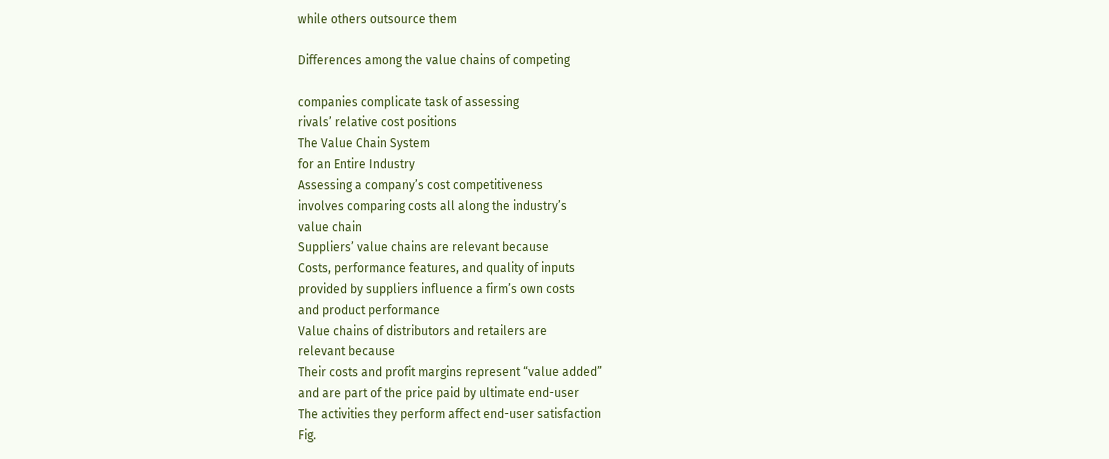while others outsource them

Differences among the value chains of competing

companies complicate task of assessing
rivals’ relative cost positions
The Value Chain System
for an Entire Industry
Assessing a company’s cost competitiveness
involves comparing costs all along the industry’s
value chain
Suppliers’ value chains are relevant because
Costs, performance features, and quality of inputs
provided by suppliers influence a firm’s own costs
and product performance
Value chains of distributors and retailers are
relevant because
Their costs and profit margins represent “value added”
and are part of the price paid by ultimate end-user
The activities they perform affect end-user satisfaction
Fig.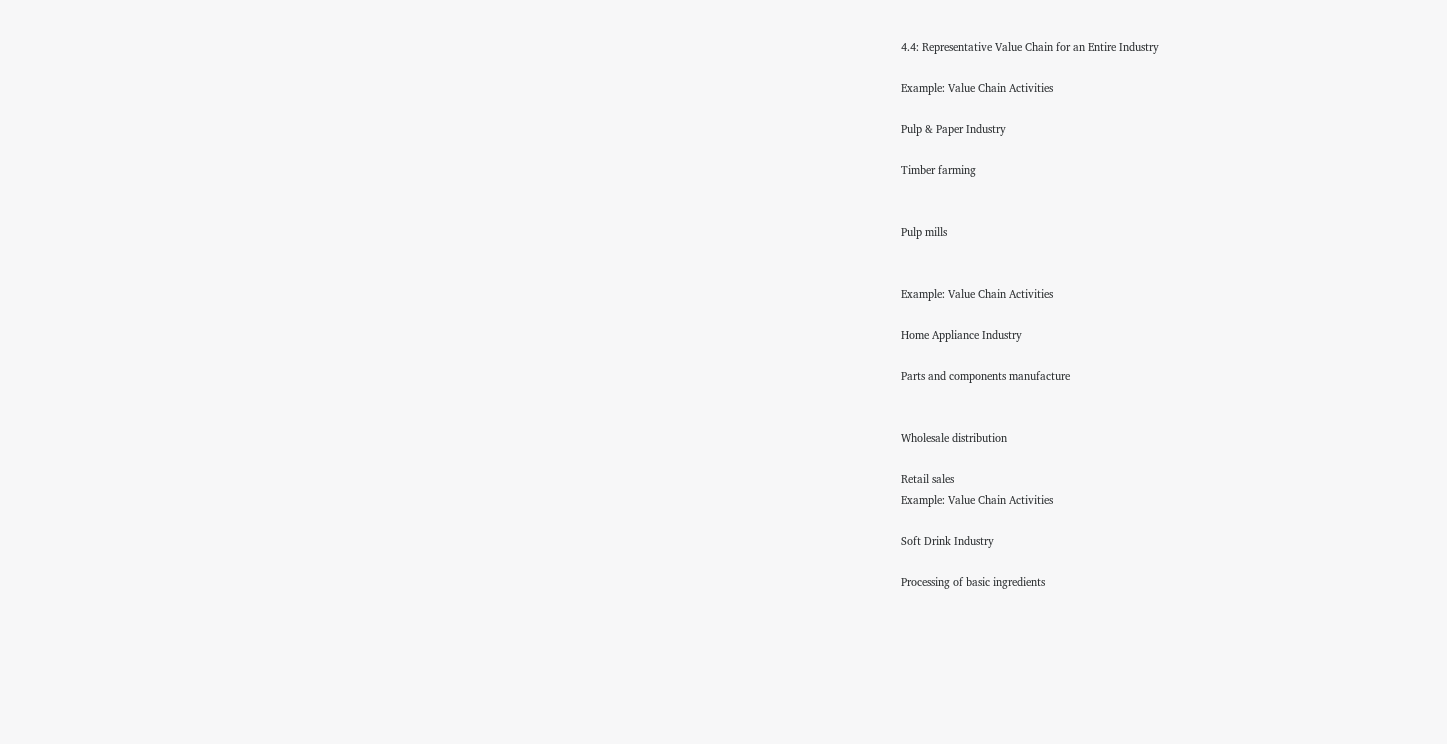4.4: Representative Value Chain for an Entire Industry

Example: Value Chain Activities

Pulp & Paper Industry

Timber farming


Pulp mills


Example: Value Chain Activities

Home Appliance Industry

Parts and components manufacture


Wholesale distribution

Retail sales
Example: Value Chain Activities

Soft Drink Industry

Processing of basic ingredients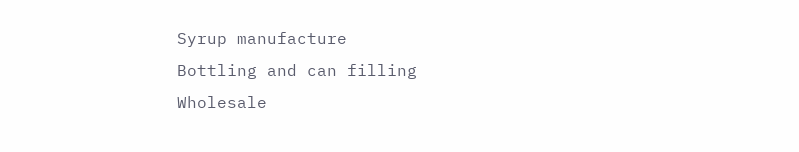Syrup manufacture
Bottling and can filling
Wholesale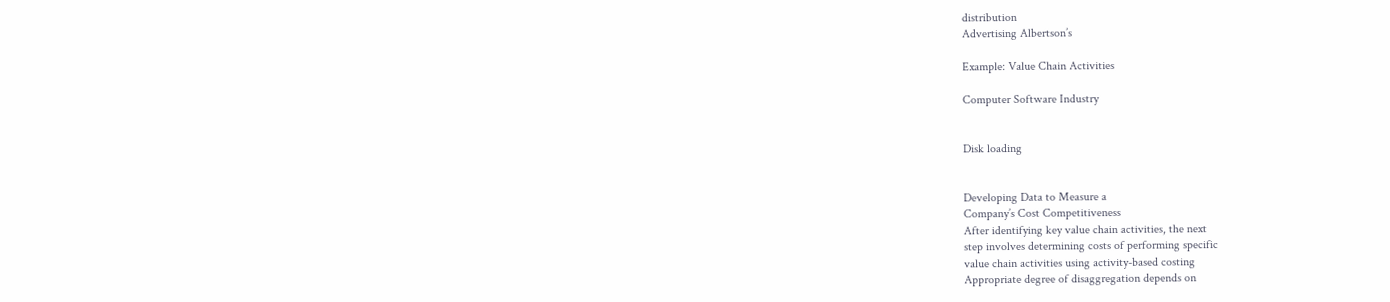distribution
Advertising Albertson’s

Example: Value Chain Activities

Computer Software Industry


Disk loading


Developing Data to Measure a
Company’s Cost Competitiveness
After identifying key value chain activities, the next
step involves determining costs of performing specific
value chain activities using activity-based costing
Appropriate degree of disaggregation depends on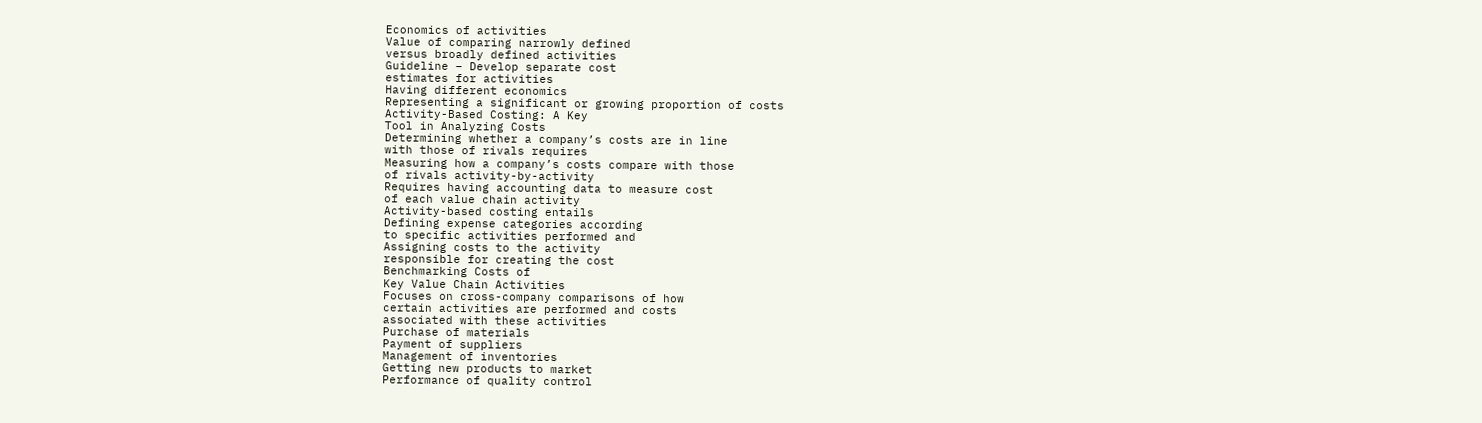Economics of activities
Value of comparing narrowly defined
versus broadly defined activities
Guideline – Develop separate cost
estimates for activities
Having different economics
Representing a significant or growing proportion of costs
Activity-Based Costing: A Key
Tool in Analyzing Costs
Determining whether a company’s costs are in line
with those of rivals requires
Measuring how a company’s costs compare with those
of rivals activity-by-activity
Requires having accounting data to measure cost
of each value chain activity
Activity-based costing entails
Defining expense categories according
to specific activities performed and
Assigning costs to the activity
responsible for creating the cost
Benchmarking Costs of
Key Value Chain Activities
Focuses on cross-company comparisons of how
certain activities are performed and costs
associated with these activities
Purchase of materials
Payment of suppliers
Management of inventories
Getting new products to market
Performance of quality control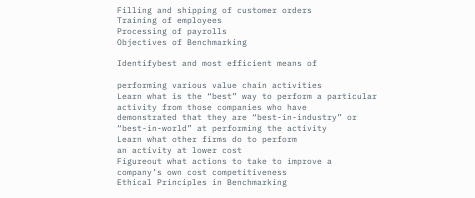Filling and shipping of customer orders
Training of employees
Processing of payrolls
Objectives of Benchmarking

Identifybest and most efficient means of

performing various value chain activities
Learn what is the “best” way to perform a particular
activity from those companies who have
demonstrated that they are “best-in-industry” or
“best-in-world” at performing the activity
Learn what other firms do to perform
an activity at lower cost
Figureout what actions to take to improve a
company’s own cost competitiveness
Ethical Principles in Benchmarking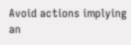Avoid actions implying an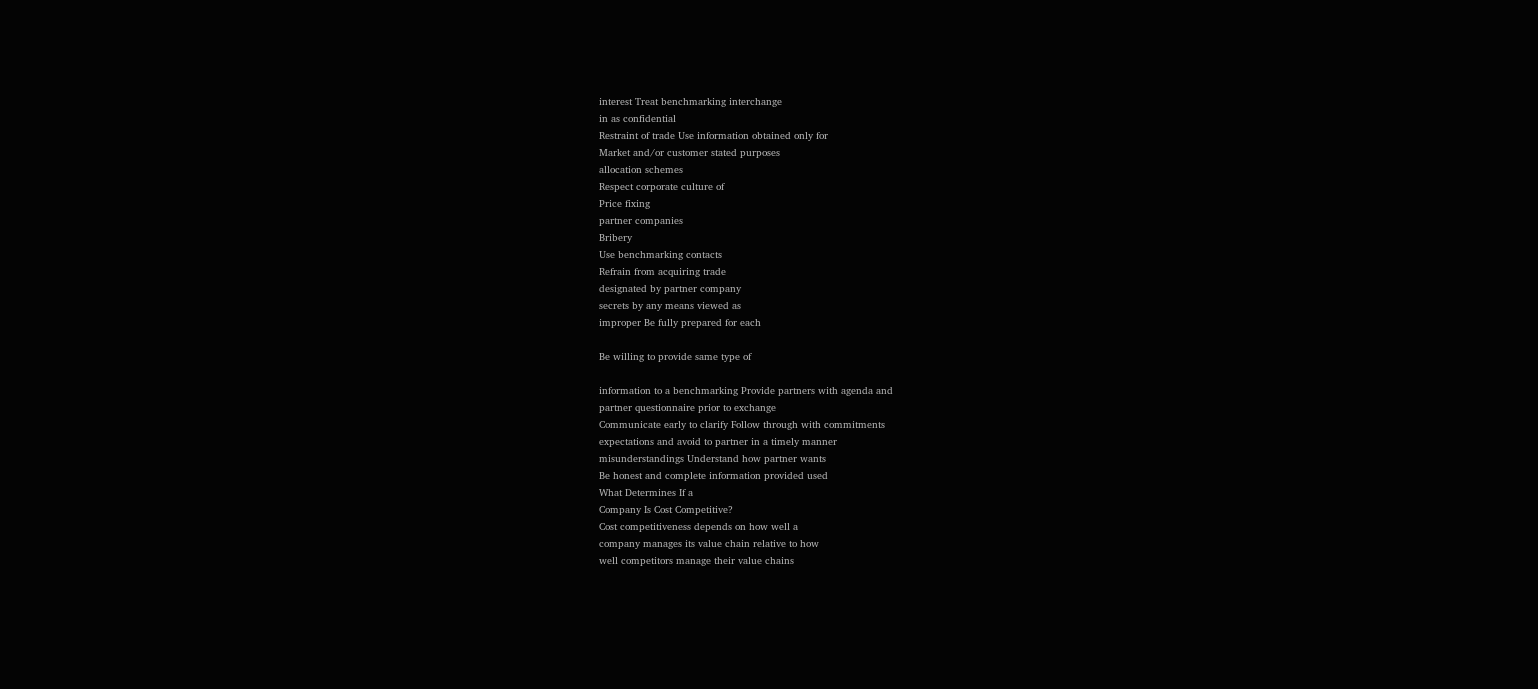interest Treat benchmarking interchange
in as confidential
Restraint of trade Use information obtained only for
Market and/or customer stated purposes
allocation schemes
Respect corporate culture of
Price fixing
partner companies
Bribery
Use benchmarking contacts
Refrain from acquiring trade
designated by partner company
secrets by any means viewed as
improper Be fully prepared for each

Be willing to provide same type of

information to a benchmarking Provide partners with agenda and
partner questionnaire prior to exchange
Communicate early to clarify Follow through with commitments
expectations and avoid to partner in a timely manner
misunderstandings Understand how partner wants
Be honest and complete information provided used
What Determines If a
Company Is Cost Competitive?
Cost competitiveness depends on how well a
company manages its value chain relative to how
well competitors manage their value chains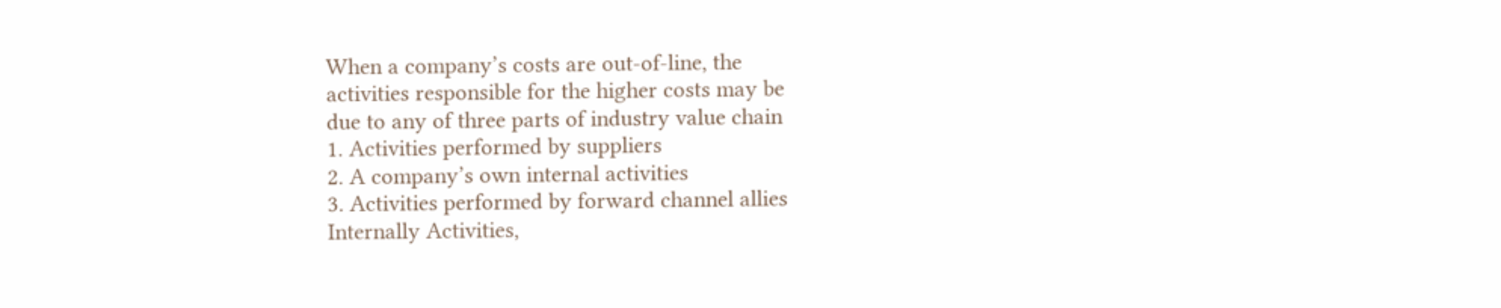When a company’s costs are out-of-line, the
activities responsible for the higher costs may be
due to any of three parts of industry value chain
1. Activities performed by suppliers
2. A company’s own internal activities
3. Activities performed by forward channel allies
Internally Activities,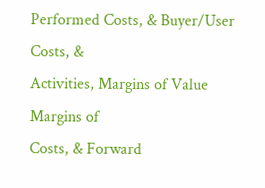Performed Costs, & Buyer/User
Costs, &
Activities, Margins of Value
Margins of
Costs, & Forward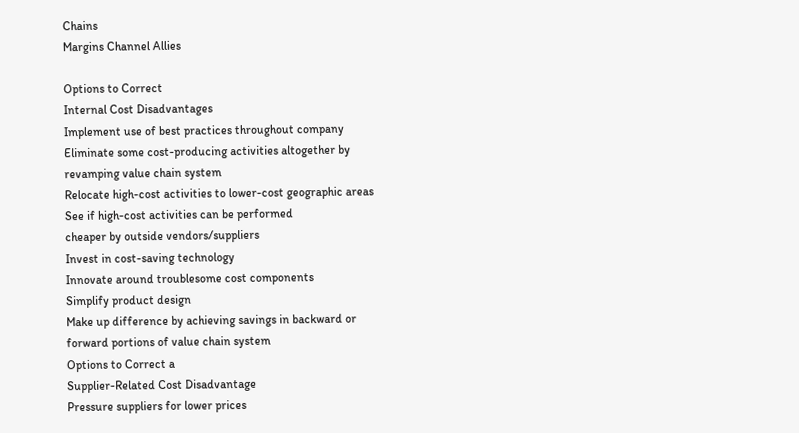Chains
Margins Channel Allies

Options to Correct
Internal Cost Disadvantages
Implement use of best practices throughout company
Eliminate some cost-producing activities altogether by
revamping value chain system
Relocate high-cost activities to lower-cost geographic areas
See if high-cost activities can be performed
cheaper by outside vendors/suppliers
Invest in cost-saving technology
Innovate around troublesome cost components
Simplify product design
Make up difference by achieving savings in backward or
forward portions of value chain system
Options to Correct a
Supplier-Related Cost Disadvantage
Pressure suppliers for lower prices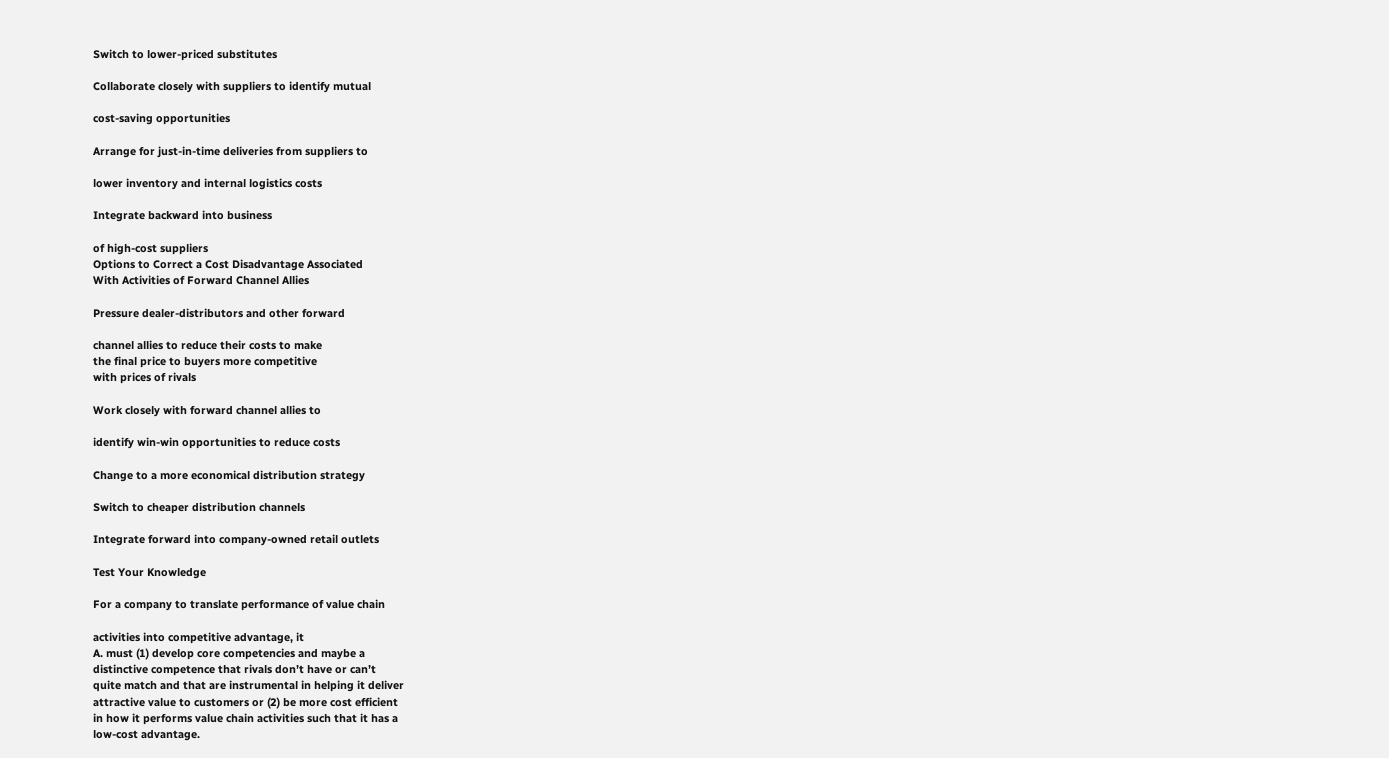Switch to lower-priced substitutes

Collaborate closely with suppliers to identify mutual

cost-saving opportunities

Arrange for just-in-time deliveries from suppliers to

lower inventory and internal logistics costs

Integrate backward into business

of high-cost suppliers
Options to Correct a Cost Disadvantage Associated
With Activities of Forward Channel Allies

Pressure dealer-distributors and other forward

channel allies to reduce their costs to make
the final price to buyers more competitive
with prices of rivals

Work closely with forward channel allies to

identify win-win opportunities to reduce costs

Change to a more economical distribution strategy

Switch to cheaper distribution channels

Integrate forward into company-owned retail outlets

Test Your Knowledge

For a company to translate performance of value chain

activities into competitive advantage, it
A. must (1) develop core competencies and maybe a
distinctive competence that rivals don’t have or can’t
quite match and that are instrumental in helping it deliver
attractive value to customers or (2) be more cost efficient
in how it performs value chain activities such that it has a
low-cost advantage.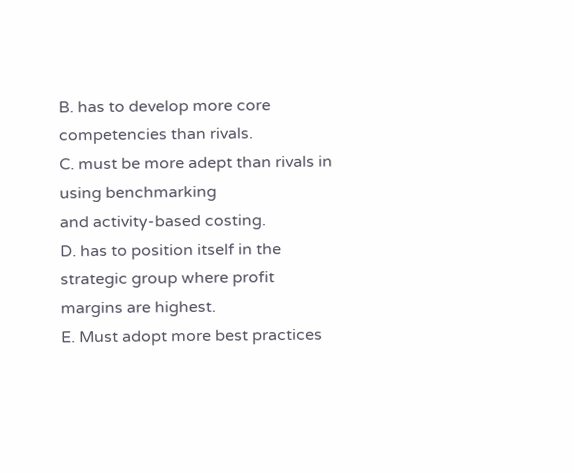B. has to develop more core competencies than rivals.
C. must be more adept than rivals in using benchmarking
and activity-based costing.
D. has to position itself in the strategic group where profit
margins are highest.
E. Must adopt more best practices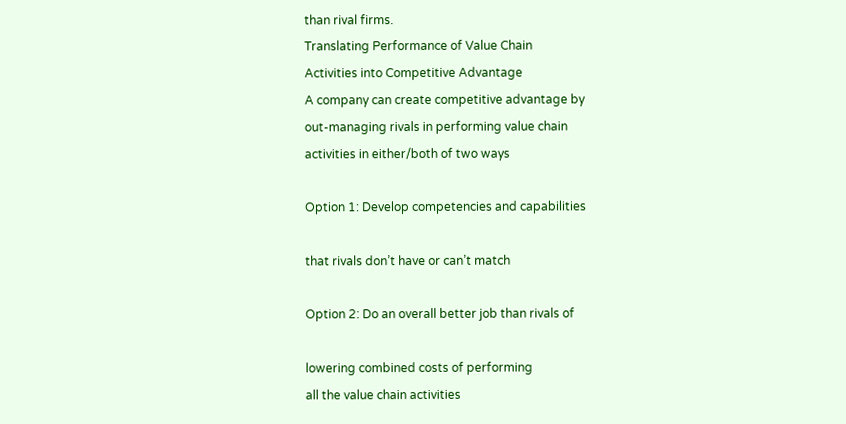than rival firms.
Translating Performance of Value Chain
Activities into Competitive Advantage
A company can create competitive advantage by
out-managing rivals in performing value chain
activities in either/both of two ways

Option 1: Develop competencies and capabilities

that rivals don’t have or can’t match

Option 2: Do an overall better job than rivals of

lowering combined costs of performing
all the value chain activities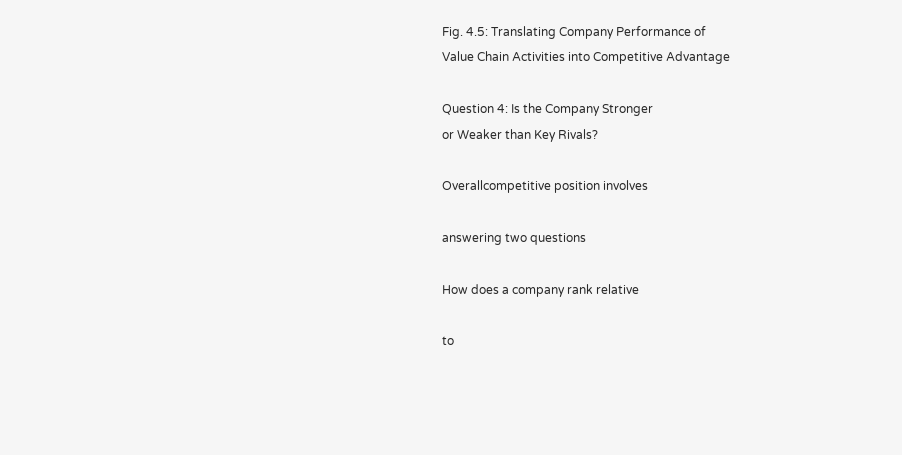Fig. 4.5: Translating Company Performance of
Value Chain Activities into Competitive Advantage

Question 4: Is the Company Stronger
or Weaker than Key Rivals?

Overallcompetitive position involves

answering two questions

How does a company rank relative

to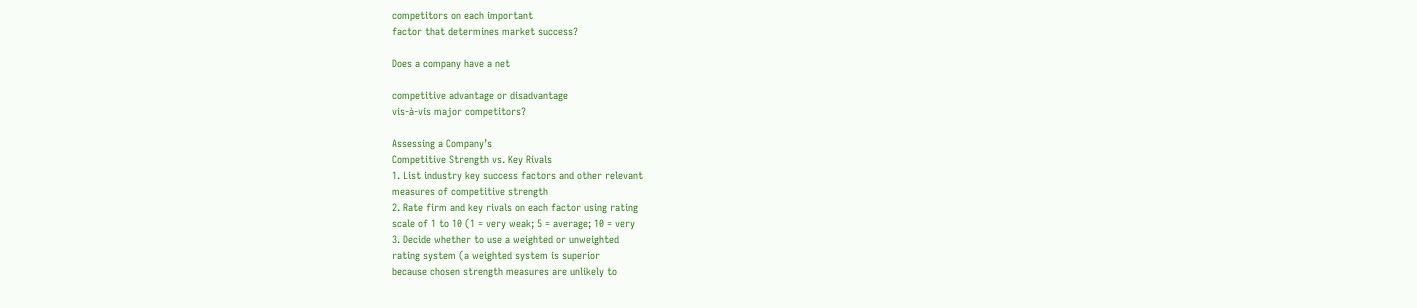competitors on each important
factor that determines market success?

Does a company have a net

competitive advantage or disadvantage
vis-à-vis major competitors?

Assessing a Company’s
Competitive Strength vs. Key Rivals
1. List industry key success factors and other relevant
measures of competitive strength
2. Rate firm and key rivals on each factor using rating
scale of 1 to 10 (1 = very weak; 5 = average; 10 = very
3. Decide whether to use a weighted or unweighted
rating system (a weighted system is superior
because chosen strength measures are unlikely to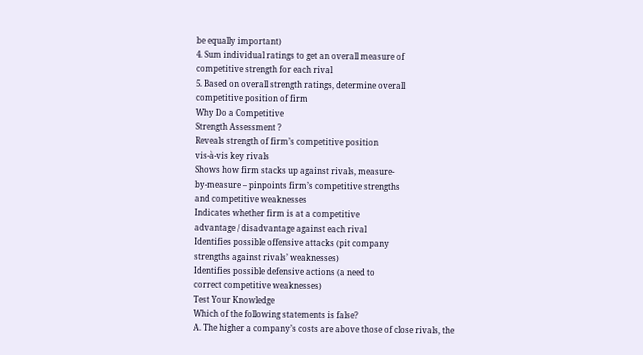be equally important)
4. Sum individual ratings to get an overall measure of
competitive strength for each rival
5. Based on overall strength ratings, determine overall
competitive position of firm
Why Do a Competitive
Strength Assessment ?
Reveals strength of firm’s competitive position
vis-à-vis key rivals
Shows how firm stacks up against rivals, measure-
by-measure – pinpoints firm’s competitive strengths
and competitive weaknesses
Indicates whether firm is at a competitive
advantage / disadvantage against each rival
Identifies possible offensive attacks (pit company
strengths against rivals’ weaknesses)
Identifies possible defensive actions (a need to
correct competitive weaknesses)
Test Your Knowledge
Which of the following statements is false?
A. The higher a company’s costs are above those of close rivals, the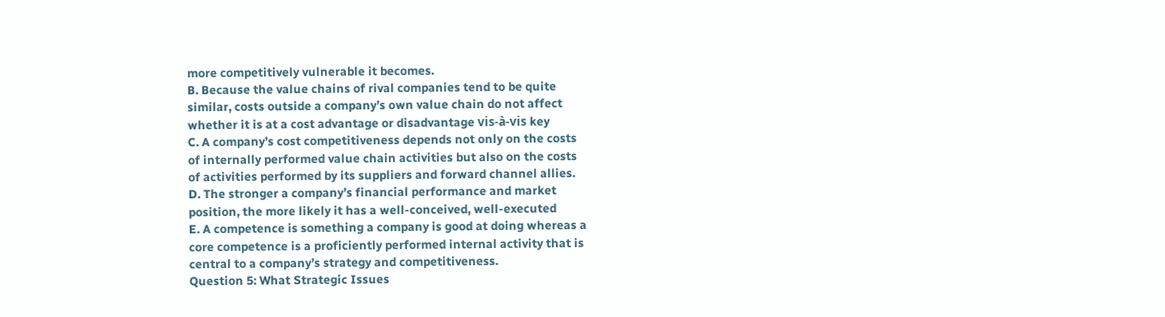more competitively vulnerable it becomes.
B. Because the value chains of rival companies tend to be quite
similar, costs outside a company’s own value chain do not affect
whether it is at a cost advantage or disadvantage vis-à-vis key
C. A company’s cost competitiveness depends not only on the costs
of internally performed value chain activities but also on the costs
of activities performed by its suppliers and forward channel allies.
D. The stronger a company’s financial performance and market
position, the more likely it has a well-conceived, well-executed
E. A competence is something a company is good at doing whereas a
core competence is a proficiently performed internal activity that is
central to a company’s strategy and competitiveness.
Question 5: What Strategic Issues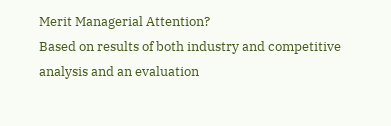Merit Managerial Attention?
Based on results of both industry and competitive
analysis and an evaluation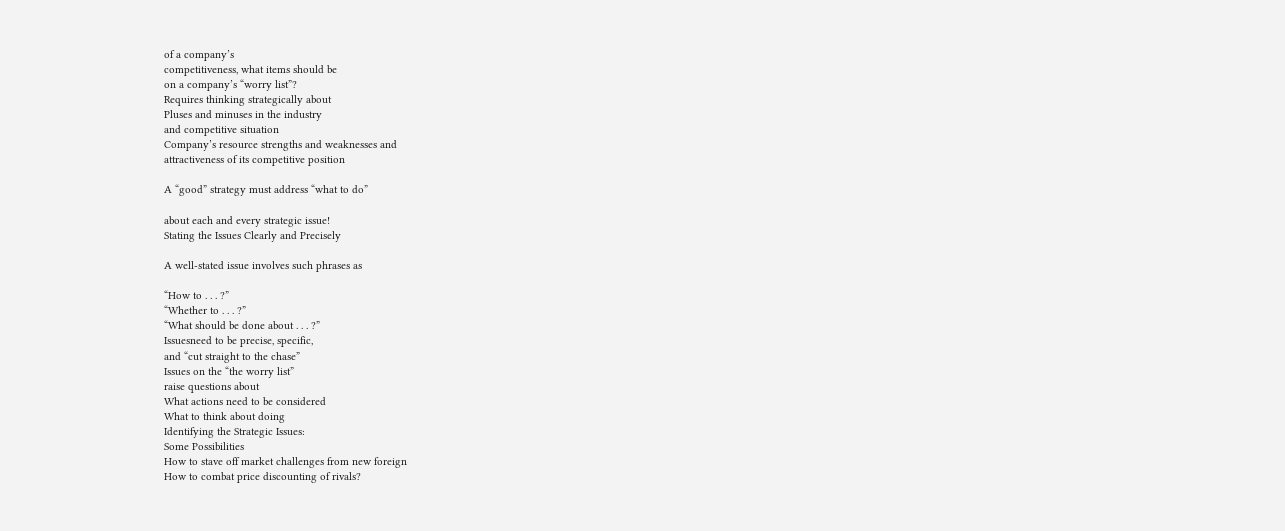of a company’s
competitiveness, what items should be
on a company’s “worry list”?
Requires thinking strategically about
Pluses and minuses in the industry
and competitive situation
Company’s resource strengths and weaknesses and
attractiveness of its competitive position

A “good” strategy must address “what to do”

about each and every strategic issue!
Stating the Issues Clearly and Precisely

A well-stated issue involves such phrases as

“How to . . . ?”
“Whether to . . . ?”
“What should be done about . . . ?”
Issuesneed to be precise, specific,
and “cut straight to the chase”
Issues on the “the worry list”
raise questions about
What actions need to be considered
What to think about doing
Identifying the Strategic Issues:
Some Possibilities
How to stave off market challenges from new foreign
How to combat price discounting of rivals?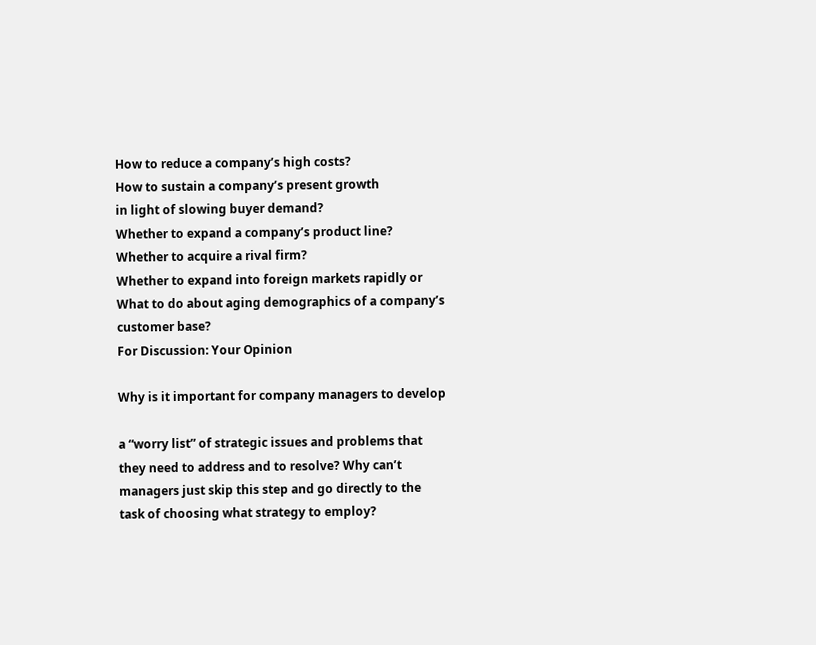How to reduce a company’s high costs?
How to sustain a company’s present growth
in light of slowing buyer demand?
Whether to expand a company’s product line?
Whether to acquire a rival firm?
Whether to expand into foreign markets rapidly or
What to do about aging demographics of a company’s
customer base?
For Discussion: Your Opinion

Why is it important for company managers to develop

a “worry list” of strategic issues and problems that
they need to address and to resolve? Why can’t
managers just skip this step and go directly to the
task of choosing what strategy to employ?